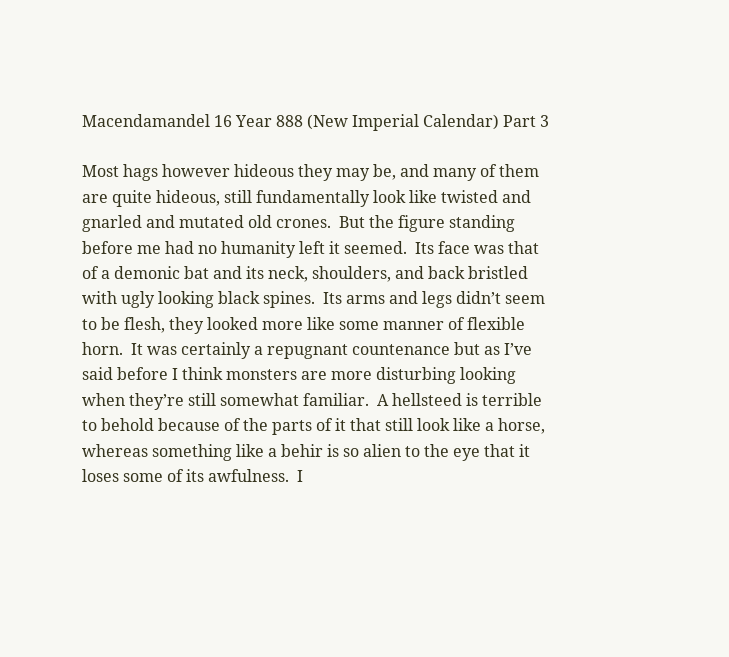Macendamandel 16 Year 888 (New Imperial Calendar) Part 3

Most hags however hideous they may be, and many of them are quite hideous, still fundamentally look like twisted and gnarled and mutated old crones.  But the figure standing before me had no humanity left it seemed.  Its face was that of a demonic bat and its neck, shoulders, and back bristled with ugly looking black spines.  Its arms and legs didn’t seem to be flesh, they looked more like some manner of flexible horn.  It was certainly a repugnant countenance but as I’ve said before I think monsters are more disturbing looking when they’re still somewhat familiar.  A hellsteed is terrible to behold because of the parts of it that still look like a horse, whereas something like a behir is so alien to the eye that it loses some of its awfulness.  I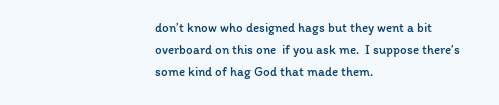don’t know who designed hags but they went a bit overboard on this one  if you ask me.  I suppose there’s some kind of hag God that made them.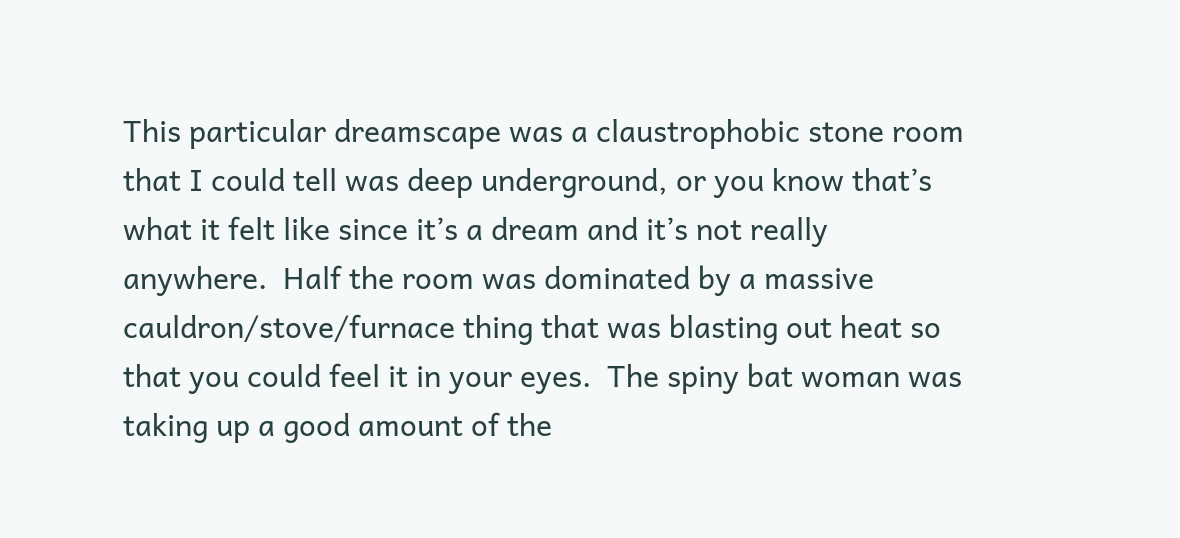This particular dreamscape was a claustrophobic stone room that I could tell was deep underground, or you know that’s what it felt like since it’s a dream and it’s not really anywhere.  Half the room was dominated by a massive cauldron/stove/furnace thing that was blasting out heat so that you could feel it in your eyes.  The spiny bat woman was taking up a good amount of the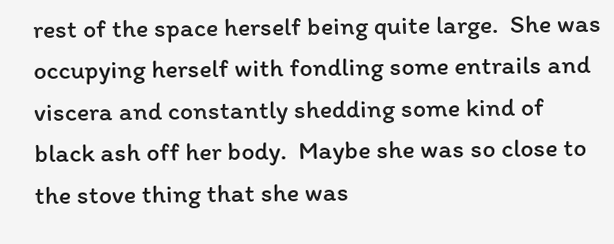rest of the space herself being quite large.  She was occupying herself with fondling some entrails and viscera and constantly shedding some kind of black ash off her body.  Maybe she was so close to the stove thing that she was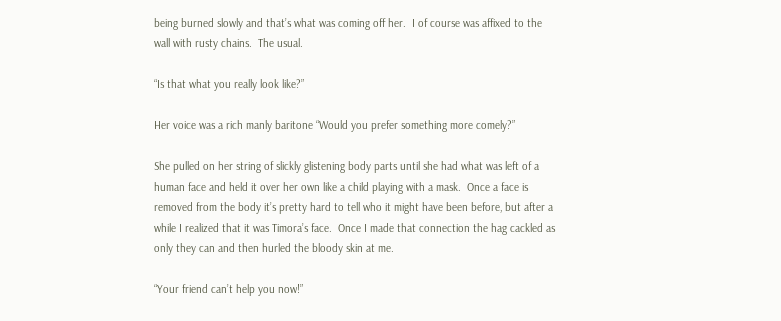being burned slowly and that’s what was coming off her.  I of course was affixed to the wall with rusty chains.  The usual.

“Is that what you really look like?”

Her voice was a rich manly baritone “Would you prefer something more comely?”

She pulled on her string of slickly glistening body parts until she had what was left of a human face and held it over her own like a child playing with a mask.  Once a face is removed from the body it’s pretty hard to tell who it might have been before, but after a while I realized that it was Timora’s face.  Once I made that connection the hag cackled as only they can and then hurled the bloody skin at me.

“Your friend can’t help you now!”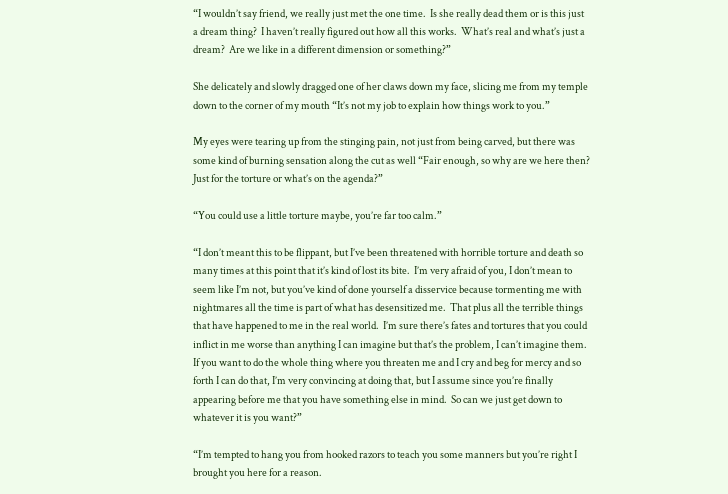“I wouldn’t say friend, we really just met the one time.  Is she really dead them or is this just a dream thing?  I haven’t really figured out how all this works.  What’s real and what’s just a dream?  Are we like in a different dimension or something?”

She delicately and slowly dragged one of her claws down my face, slicing me from my temple down to the corner of my mouth “It’s not my job to explain how things work to you.”

My eyes were tearing up from the stinging pain, not just from being carved, but there was some kind of burning sensation along the cut as well “Fair enough, so why are we here then?  Just for the torture or what’s on the agenda?”

“You could use a little torture maybe, you’re far too calm.”

“I don’t meant this to be flippant, but I’ve been threatened with horrible torture and death so many times at this point that it’s kind of lost its bite.  I’m very afraid of you, I don’t mean to seem like I’m not, but you’ve kind of done yourself a disservice because tormenting me with nightmares all the time is part of what has desensitized me.  That plus all the terrible things that have happened to me in the real world.  I’m sure there’s fates and tortures that you could inflict in me worse than anything I can imagine but that’s the problem, I can’t imagine them.  If you want to do the whole thing where you threaten me and I cry and beg for mercy and so forth I can do that, I’m very convincing at doing that, but I assume since you’re finally appearing before me that you have something else in mind.  So can we just get down to whatever it is you want?”

“I’m tempted to hang you from hooked razors to teach you some manners but you’re right I brought you here for a reason.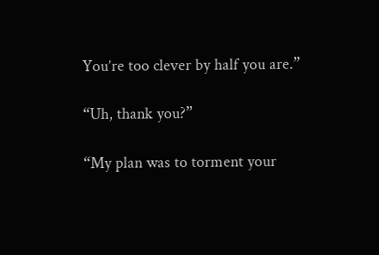You’re too clever by half you are.”

“Uh, thank you?”

“My plan was to torment your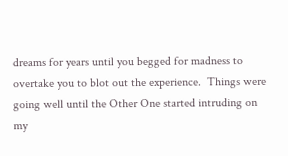dreams for years until you begged for madness to overtake you to blot out the experience.  Things were going well until the Other One started intruding on my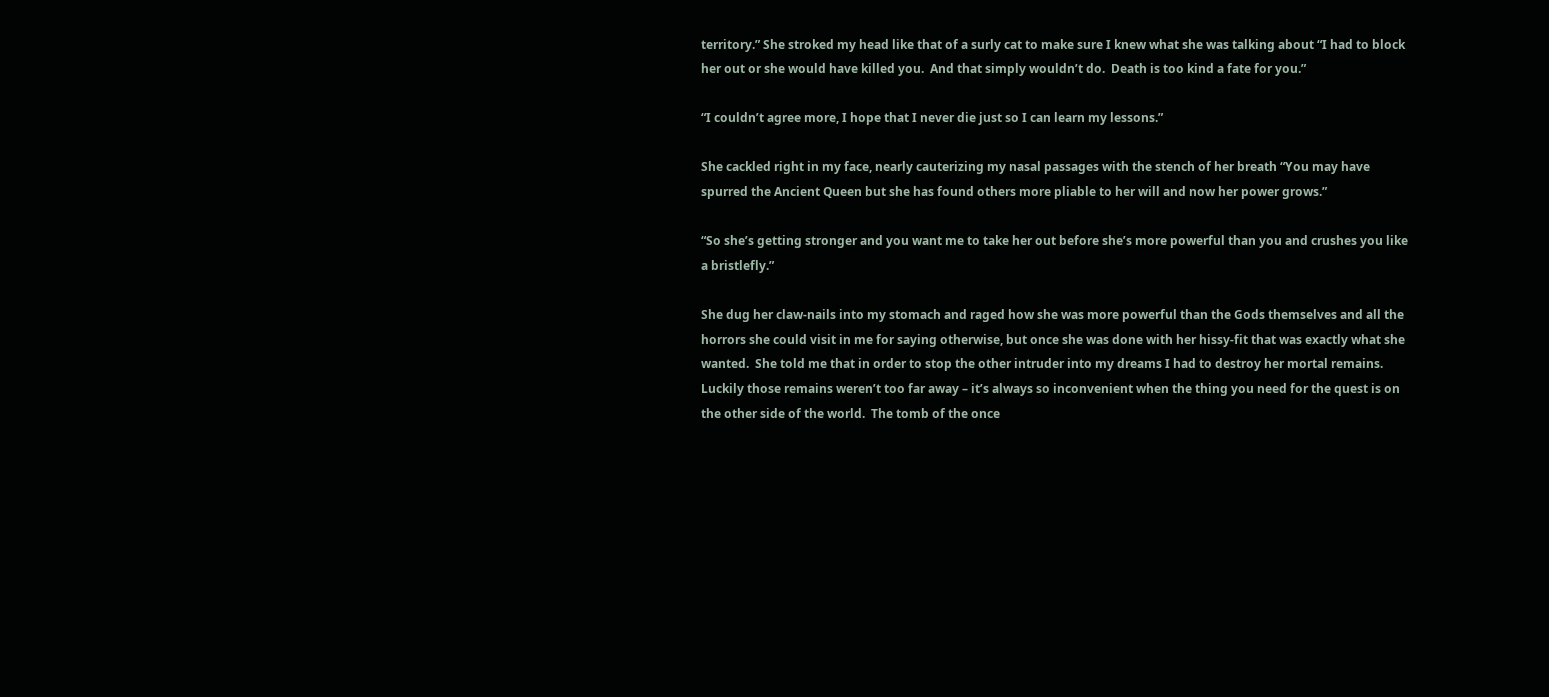territory.” She stroked my head like that of a surly cat to make sure I knew what she was talking about “I had to block her out or she would have killed you.  And that simply wouldn’t do.  Death is too kind a fate for you.”

“I couldn’t agree more, I hope that I never die just so I can learn my lessons.”

She cackled right in my face, nearly cauterizing my nasal passages with the stench of her breath “You may have spurred the Ancient Queen but she has found others more pliable to her will and now her power grows.”

“So she’s getting stronger and you want me to take her out before she’s more powerful than you and crushes you like a bristlefly.”

She dug her claw-nails into my stomach and raged how she was more powerful than the Gods themselves and all the horrors she could visit in me for saying otherwise, but once she was done with her hissy-fit that was exactly what she wanted.  She told me that in order to stop the other intruder into my dreams I had to destroy her mortal remains.  Luckily those remains weren’t too far away – it’s always so inconvenient when the thing you need for the quest is on the other side of the world.  The tomb of the once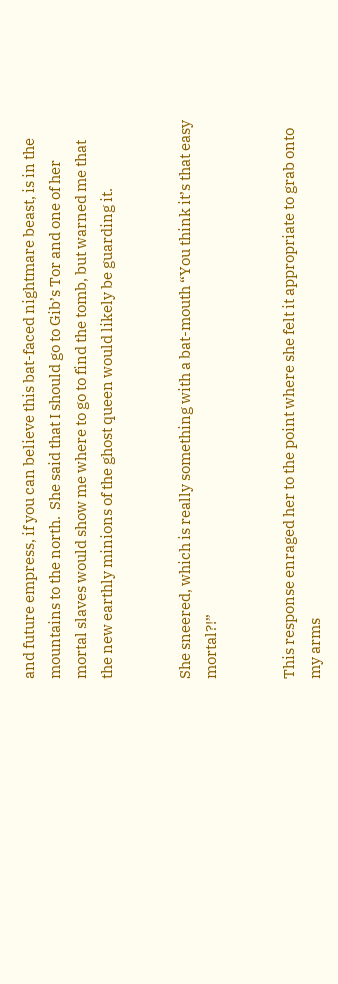and future empress, if you can believe this bat-faced nightmare beast, is in the mountains to the north.  She said that I should go to Gib’s Tor and one of her mortal slaves would show me where to go to find the tomb, but warned me that the new earthly minions of the ghost queen would likely be guarding it.


She sneered, which is really something with a bat-mouth “You think it’s that easy mortal?!”


This response enraged her to the point where she felt it appropriate to grab onto my arms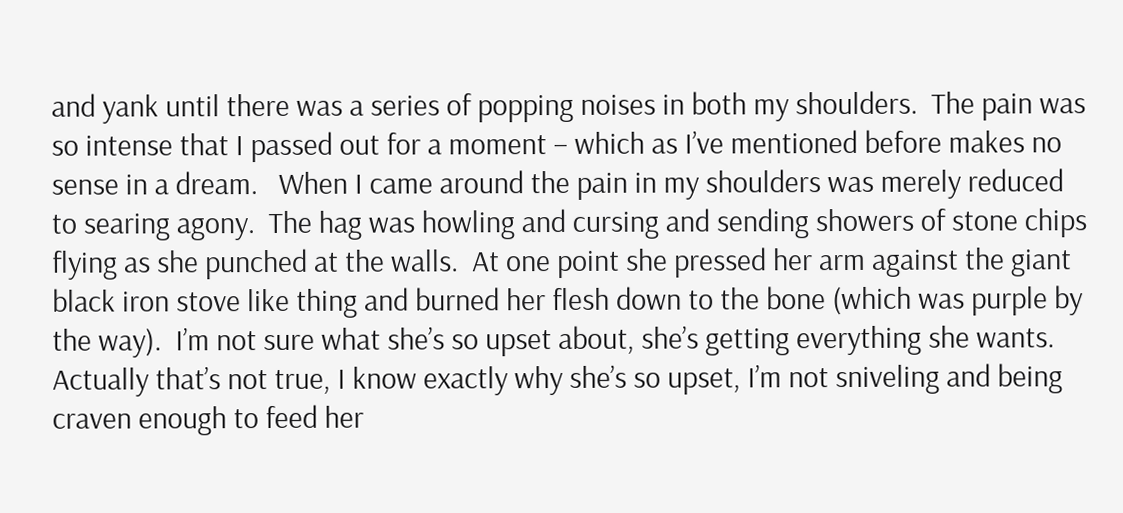and yank until there was a series of popping noises in both my shoulders.  The pain was so intense that I passed out for a moment – which as I’ve mentioned before makes no sense in a dream.   When I came around the pain in my shoulders was merely reduced to searing agony.  The hag was howling and cursing and sending showers of stone chips flying as she punched at the walls.  At one point she pressed her arm against the giant black iron stove like thing and burned her flesh down to the bone (which was purple by the way).  I’m not sure what she’s so upset about, she’s getting everything she wants.  Actually that’s not true, I know exactly why she’s so upset, I’m not sniveling and being craven enough to feed her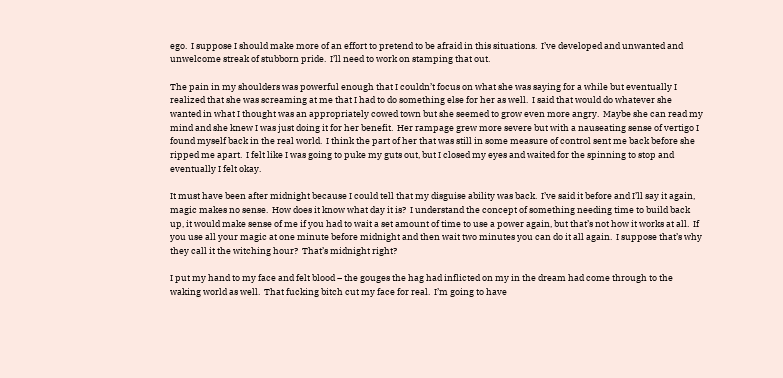ego.  I suppose I should make more of an effort to pretend to be afraid in this situations.  I’ve developed and unwanted and unwelcome streak of stubborn pride.  I’ll need to work on stamping that out.

The pain in my shoulders was powerful enough that I couldn’t focus on what she was saying for a while but eventually I realized that she was screaming at me that I had to do something else for her as well.  I said that would do whatever she wanted in what I thought was an appropriately cowed town but she seemed to grow even more angry.  Maybe she can read my mind and she knew I was just doing it for her benefit.  Her rampage grew more severe but with a nauseating sense of vertigo I found myself back in the real world.  I think the part of her that was still in some measure of control sent me back before she ripped me apart.  I felt like I was going to puke my guts out, but I closed my eyes and waited for the spinning to stop and eventually I felt okay.

It must have been after midnight because I could tell that my disguise ability was back.  I’ve said it before and I’ll say it again, magic makes no sense.  How does it know what day it is?  I understand the concept of something needing time to build back up, it would make sense of me if you had to wait a set amount of time to use a power again, but that’s not how it works at all.  If you use all your magic at one minute before midnight and then wait two minutes you can do it all again.  I suppose that’s why they call it the witching hour?  That’s midnight right?

I put my hand to my face and felt blood – the gouges the hag had inflicted on my in the dream had come through to the waking world as well.  That fucking bitch cut my face for real.  I’m going to have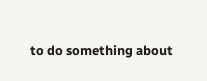to do something about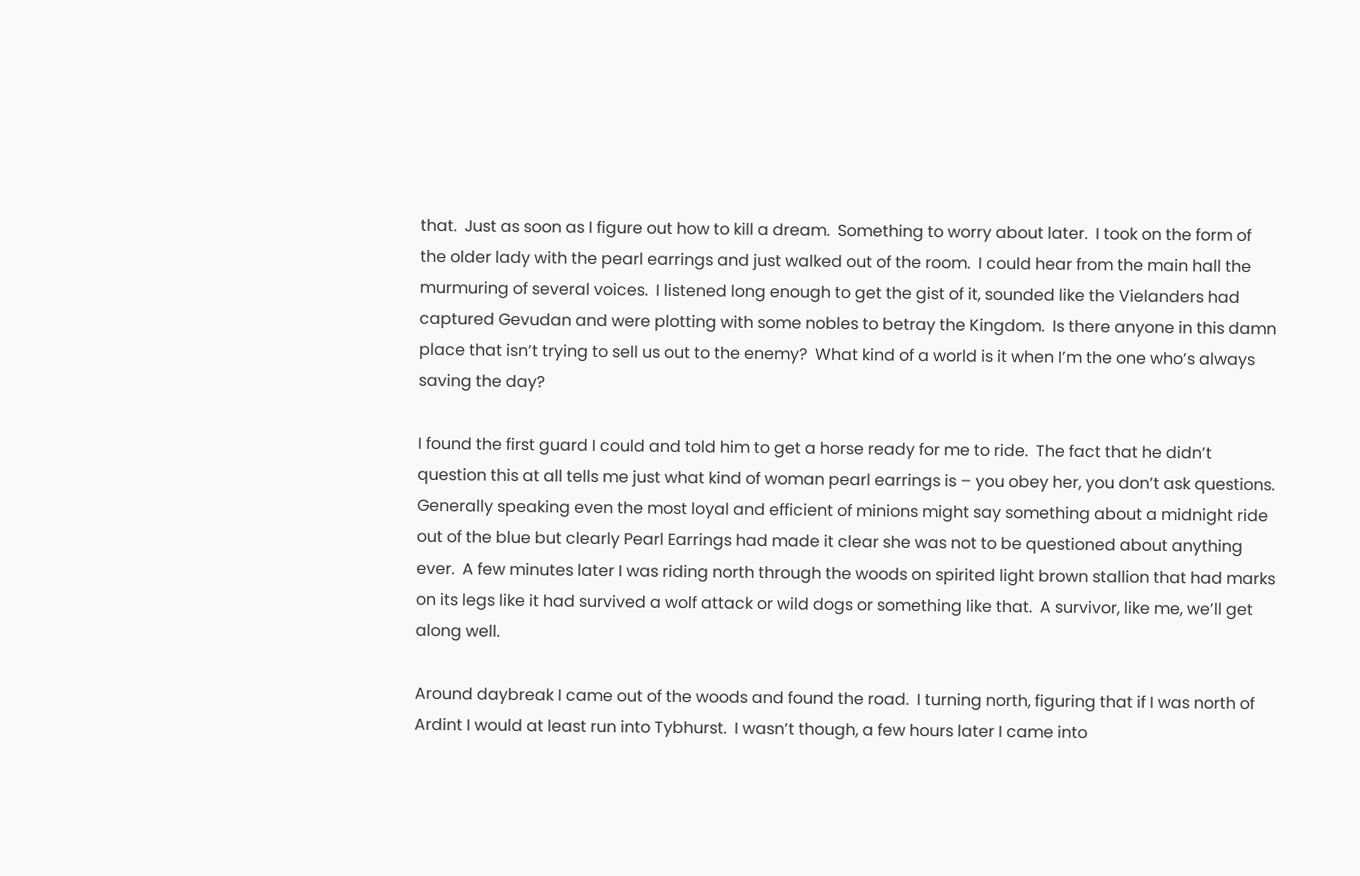that.  Just as soon as I figure out how to kill a dream.  Something to worry about later.  I took on the form of the older lady with the pearl earrings and just walked out of the room.  I could hear from the main hall the murmuring of several voices.  I listened long enough to get the gist of it, sounded like the Vielanders had captured Gevudan and were plotting with some nobles to betray the Kingdom.  Is there anyone in this damn place that isn’t trying to sell us out to the enemy?  What kind of a world is it when I’m the one who’s always saving the day?

I found the first guard I could and told him to get a horse ready for me to ride.  The fact that he didn’t question this at all tells me just what kind of woman pearl earrings is – you obey her, you don’t ask questions.  Generally speaking even the most loyal and efficient of minions might say something about a midnight ride out of the blue but clearly Pearl Earrings had made it clear she was not to be questioned about anything ever.  A few minutes later I was riding north through the woods on spirited light brown stallion that had marks on its legs like it had survived a wolf attack or wild dogs or something like that.  A survivor, like me, we’ll get along well.

Around daybreak I came out of the woods and found the road.  I turning north, figuring that if I was north of Ardint I would at least run into Tybhurst.  I wasn’t though, a few hours later I came into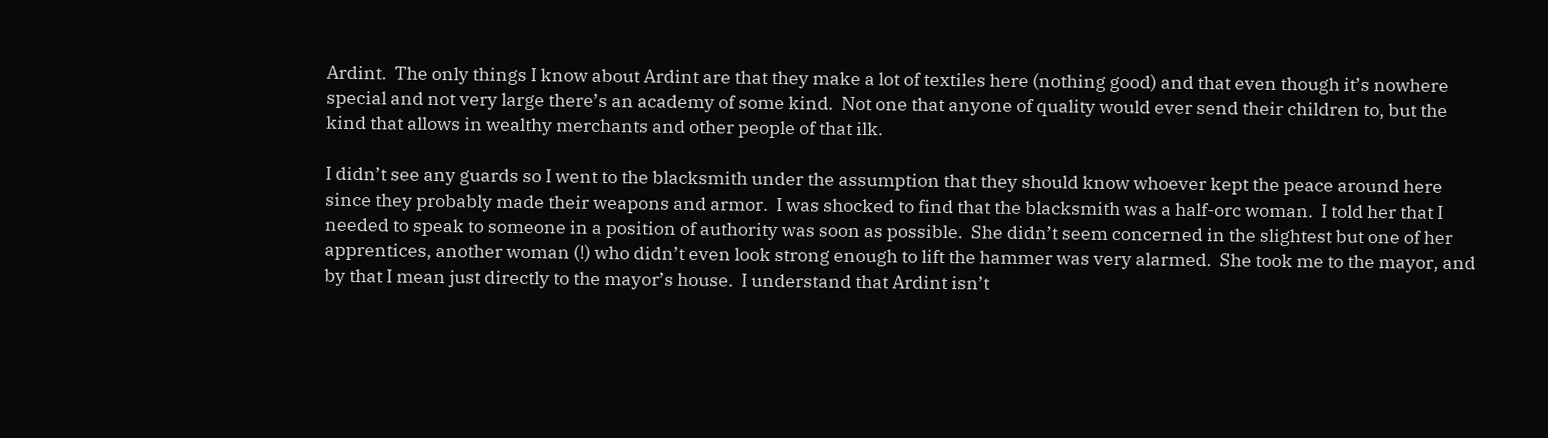Ardint.  The only things I know about Ardint are that they make a lot of textiles here (nothing good) and that even though it’s nowhere special and not very large there’s an academy of some kind.  Not one that anyone of quality would ever send their children to, but the kind that allows in wealthy merchants and other people of that ilk.

I didn’t see any guards so I went to the blacksmith under the assumption that they should know whoever kept the peace around here since they probably made their weapons and armor.  I was shocked to find that the blacksmith was a half-orc woman.  I told her that I needed to speak to someone in a position of authority was soon as possible.  She didn’t seem concerned in the slightest but one of her apprentices, another woman (!) who didn’t even look strong enough to lift the hammer was very alarmed.  She took me to the mayor, and by that I mean just directly to the mayor’s house.  I understand that Ardint isn’t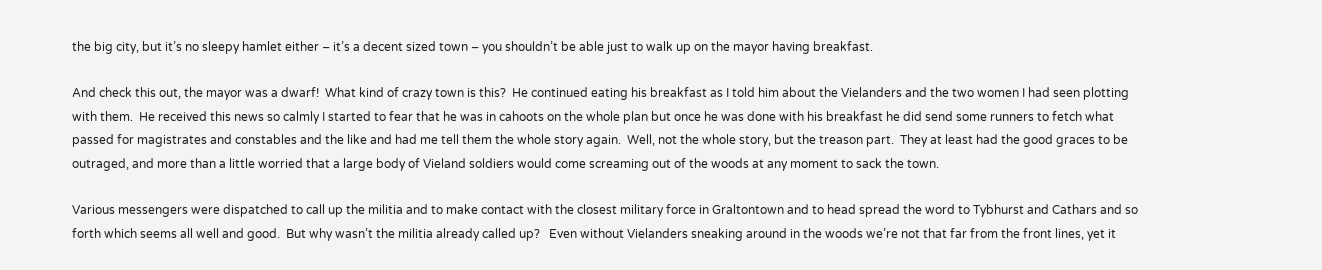the big city, but it’s no sleepy hamlet either – it’s a decent sized town – you shouldn’t be able just to walk up on the mayor having breakfast.

And check this out, the mayor was a dwarf!  What kind of crazy town is this?  He continued eating his breakfast as I told him about the Vielanders and the two women I had seen plotting with them.  He received this news so calmly I started to fear that he was in cahoots on the whole plan but once he was done with his breakfast he did send some runners to fetch what passed for magistrates and constables and the like and had me tell them the whole story again.  Well, not the whole story, but the treason part.  They at least had the good graces to be outraged, and more than a little worried that a large body of Vieland soldiers would come screaming out of the woods at any moment to sack the town.

Various messengers were dispatched to call up the militia and to make contact with the closest military force in Graltontown and to head spread the word to Tybhurst and Cathars and so forth which seems all well and good.  But why wasn’t the militia already called up?   Even without Vielanders sneaking around in the woods we’re not that far from the front lines, yet it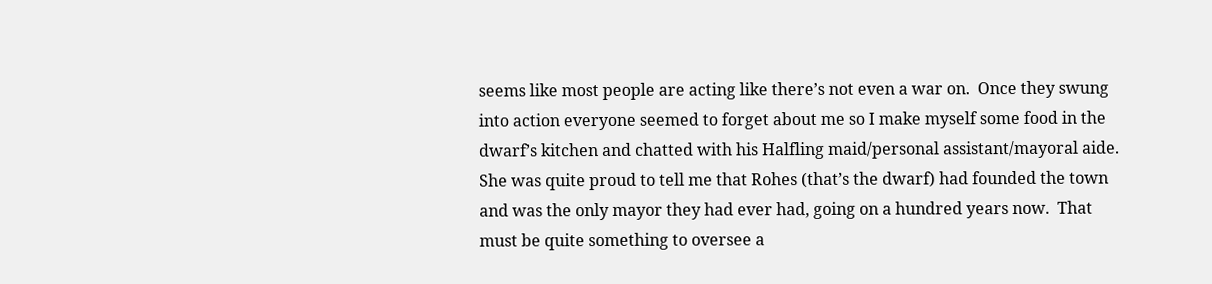seems like most people are acting like there’s not even a war on.  Once they swung into action everyone seemed to forget about me so I make myself some food in the dwarf’s kitchen and chatted with his Halfling maid/personal assistant/mayoral aide.  She was quite proud to tell me that Rohes (that’s the dwarf) had founded the town and was the only mayor they had ever had, going on a hundred years now.  That must be quite something to oversee a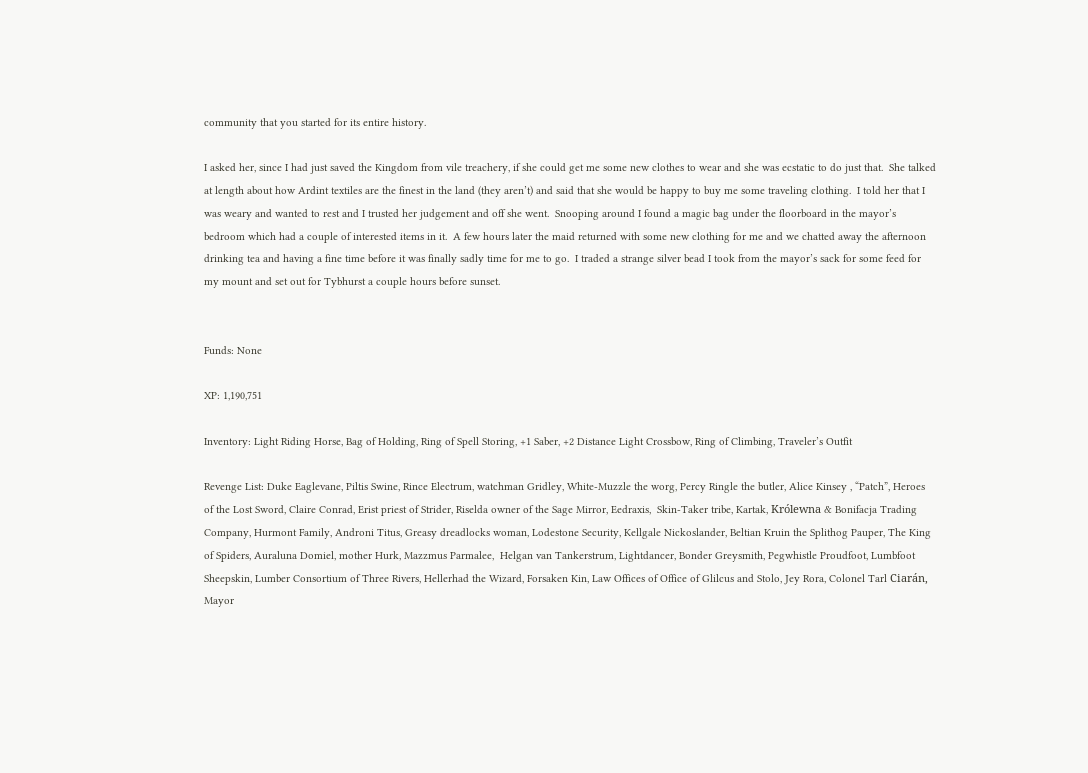community that you started for its entire history.

I asked her, since I had just saved the Kingdom from vile treachery, if she could get me some new clothes to wear and she was ecstatic to do just that.  She talked at length about how Ardint textiles are the finest in the land (they aren’t) and said that she would be happy to buy me some traveling clothing.  I told her that I was weary and wanted to rest and I trusted her judgement and off she went.  Snooping around I found a magic bag under the floorboard in the mayor’s bedroom which had a couple of interested items in it.  A few hours later the maid returned with some new clothing for me and we chatted away the afternoon drinking tea and having a fine time before it was finally sadly time for me to go.  I traded a strange silver bead I took from the mayor’s sack for some feed for my mount and set out for Tybhurst a couple hours before sunset.


Funds: None

XP: 1,190,751

Inventory: Light Riding Horse, Bag of Holding, Ring of Spell Storing, +1 Saber, +2 Distance Light Crossbow, Ring of Climbing, Traveler’s Outfit

Revenge List: Duke Eaglevane, Piltis Swine, Rince Electrum, watchman Gridley, White-Muzzle the worg, Percy Ringle the butler, Alice Kinsey , “Patch”, Heroes of the Lost Sword, Claire Conrad, Erist priest of Strider, Riselda owner of the Sage Mirror, Eedraxis,  Skin-Taker tribe, Kartak, Królewna & Bonifacja Trading Company, Hurmont Family, Androni Titus, Greasy dreadlocks woman, Lodestone Security, Kellgale Nickoslander, Beltian Kruin the Splithog Pauper, The King of Spiders, Auraluna Domiel, mother Hurk, Mazzmus Parmalee,  Helgan van Tankerstrum, Lightdancer, Bonder Greysmith, Pegwhistle Proudfoot, Lumbfoot Sheepskin, Lumber Consortium of Three Rivers, Hellerhad the Wizard, Forsaken Kin, Law Offices of Office of Glilcus and Stolo, Jey Rora, Colonel Tarl Ciarán, Mayor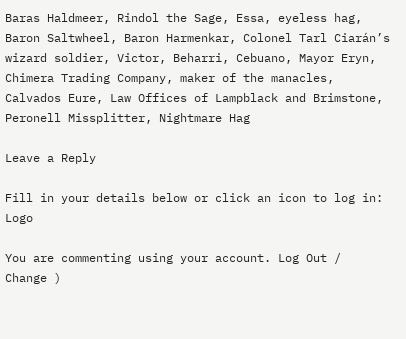Baras Haldmeer, Rindol the Sage, Essa, eyeless hag, Baron Saltwheel, Baron Harmenkar, Colonel Tarl Ciarán’s wizard soldier, Victor, Beharri, Cebuano, Mayor Eryn, Chimera Trading Company, maker of the manacles, Calvados Eure, Law Offices of Lampblack and Brimstone, Peronell Missplitter, Nightmare Hag

Leave a Reply

Fill in your details below or click an icon to log in: Logo

You are commenting using your account. Log Out /  Change )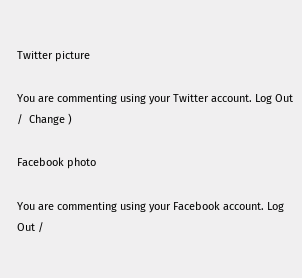Twitter picture

You are commenting using your Twitter account. Log Out /  Change )

Facebook photo

You are commenting using your Facebook account. Log Out /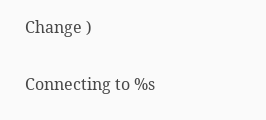Change )

Connecting to %s